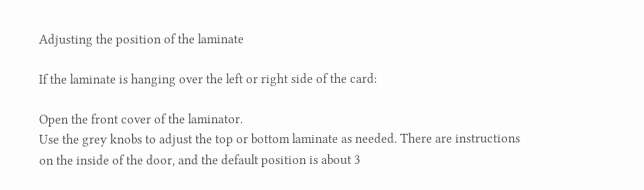Adjusting the position of the laminate

If the laminate is hanging over the left or right side of the card:

Open the front cover of the laminator.
Use the grey knobs to adjust the top or bottom laminate as needed. There are instructions on the inside of the door, and the default position is about 3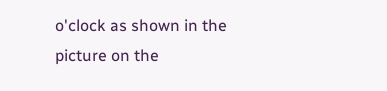o'clock as shown in the picture on the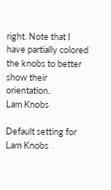right. Note that I have partially colored the knobs to better show their orientation.
Lam Knobs

Default setting for Lam Knobs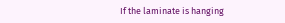If the laminate is hanging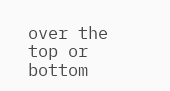over the top or bottom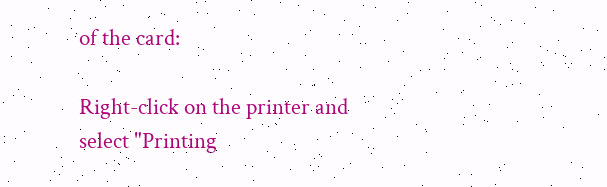of the card:

Right-click on the printer and select "Printing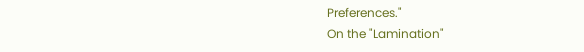Preferences."
On the "Lamination"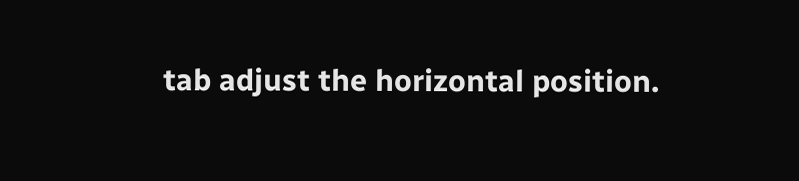tab adjust the horizontal position.